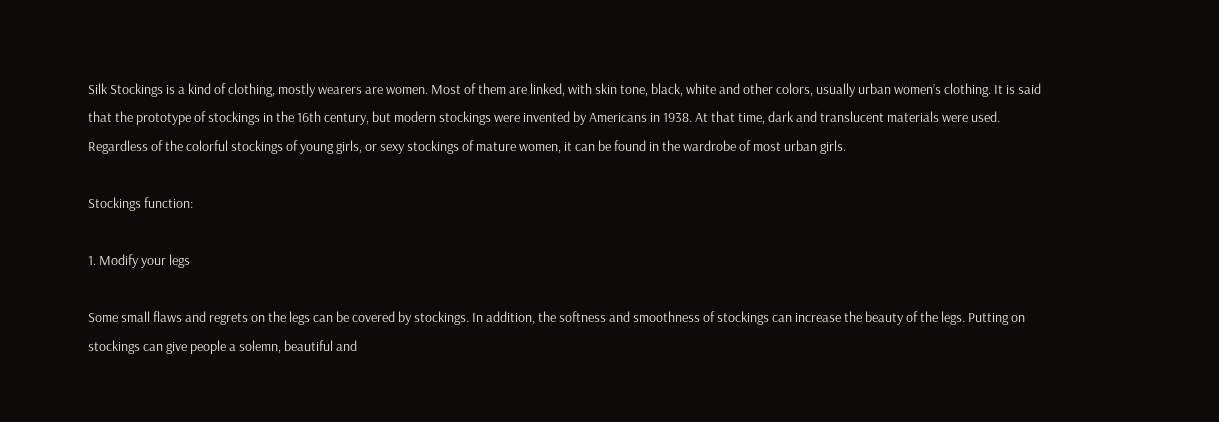Silk Stockings is a kind of clothing, mostly wearers are women. Most of them are linked, with skin tone, black, white and other colors, usually urban women’s clothing. It is said that the prototype of stockings in the 16th century, but modern stockings were invented by Americans in 1938. At that time, dark and translucent materials were used. Regardless of the colorful stockings of young girls, or sexy stockings of mature women, it can be found in the wardrobe of most urban girls.

Stockings function:

1. Modify your legs

Some small flaws and regrets on the legs can be covered by stockings. In addition, the softness and smoothness of stockings can increase the beauty of the legs. Putting on stockings can give people a solemn, beautiful and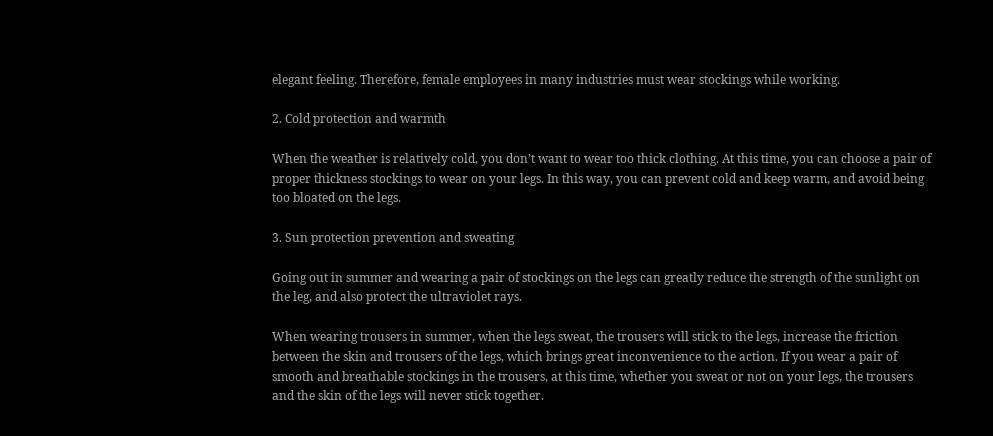elegant feeling. Therefore, female employees in many industries must wear stockings while working.

2. Cold protection and warmth

When the weather is relatively cold, you don’t want to wear too thick clothing. At this time, you can choose a pair of proper thickness stockings to wear on your legs. In this way, you can prevent cold and keep warm, and avoid being too bloated on the legs.

3. Sun protection prevention and sweating

Going out in summer and wearing a pair of stockings on the legs can greatly reduce the strength of the sunlight on the leg, and also protect the ultraviolet rays.

When wearing trousers in summer, when the legs sweat, the trousers will stick to the legs, increase the friction between the skin and trousers of the legs, which brings great inconvenience to the action. If you wear a pair of smooth and breathable stockings in the trousers, at this time, whether you sweat or not on your legs, the trousers and the skin of the legs will never stick together.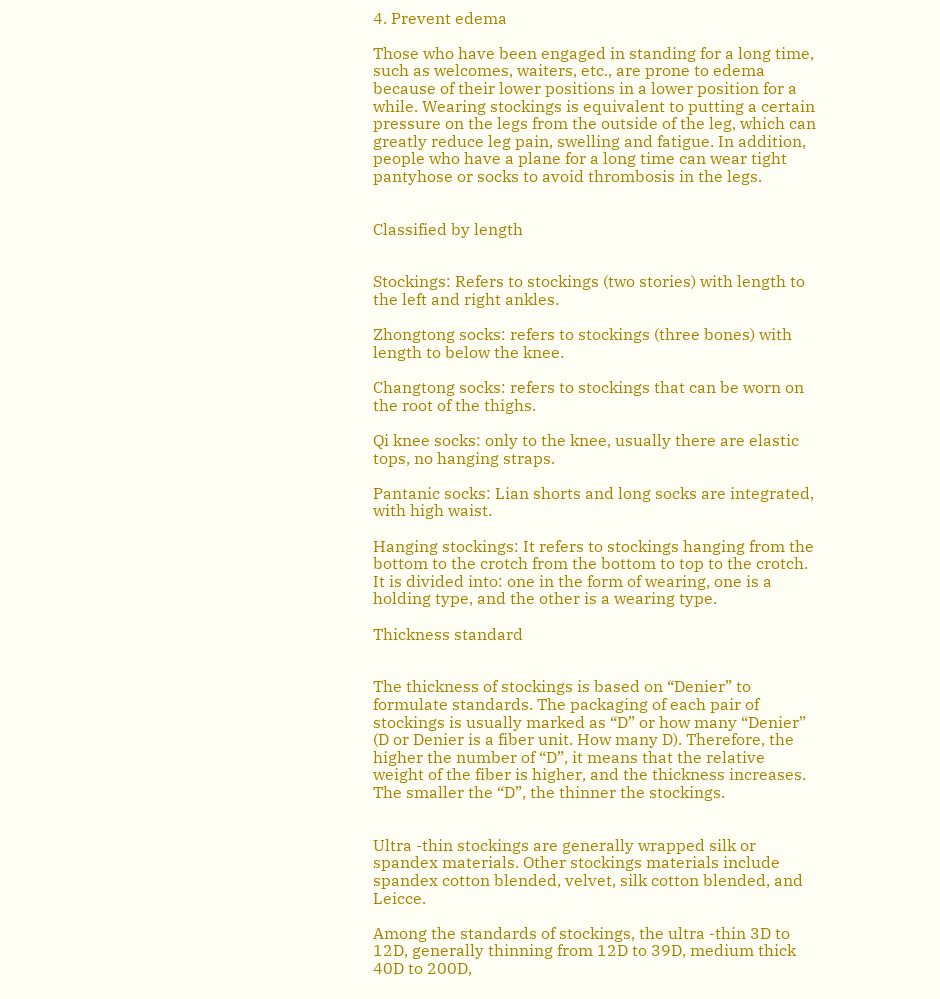4. Prevent edema

Those who have been engaged in standing for a long time, such as welcomes, waiters, etc., are prone to edema because of their lower positions in a lower position for a while. Wearing stockings is equivalent to putting a certain pressure on the legs from the outside of the leg, which can greatly reduce leg pain, swelling and fatigue. In addition, people who have a plane for a long time can wear tight pantyhose or socks to avoid thrombosis in the legs.


Classified by length


Stockings: Refers to stockings (two stories) with length to the left and right ankles.

Zhongtong socks: refers to stockings (three bones) with length to below the knee.

Changtong socks: refers to stockings that can be worn on the root of the thighs.

Qi knee socks: only to the knee, usually there are elastic tops, no hanging straps.

Pantanic socks: Lian shorts and long socks are integrated, with high waist.

Hanging stockings: It refers to stockings hanging from the bottom to the crotch from the bottom to top to the crotch. It is divided into: one in the form of wearing, one is a holding type, and the other is a wearing type.

Thickness standard


The thickness of stockings is based on “Denier” to formulate standards. The packaging of each pair of stockings is usually marked as “D” or how many “Denier” (D or Denier is a fiber unit. How many D). Therefore, the higher the number of “D”, it means that the relative weight of the fiber is higher, and the thickness increases. The smaller the “D”, the thinner the stockings.


Ultra -thin stockings are generally wrapped silk or spandex materials. Other stockings materials include spandex cotton blended, velvet, silk cotton blended, and Leicce.

Among the standards of stockings, the ultra -thin 3D to 12D, generally thinning from 12D to 39D, medium thick 40D to 200D,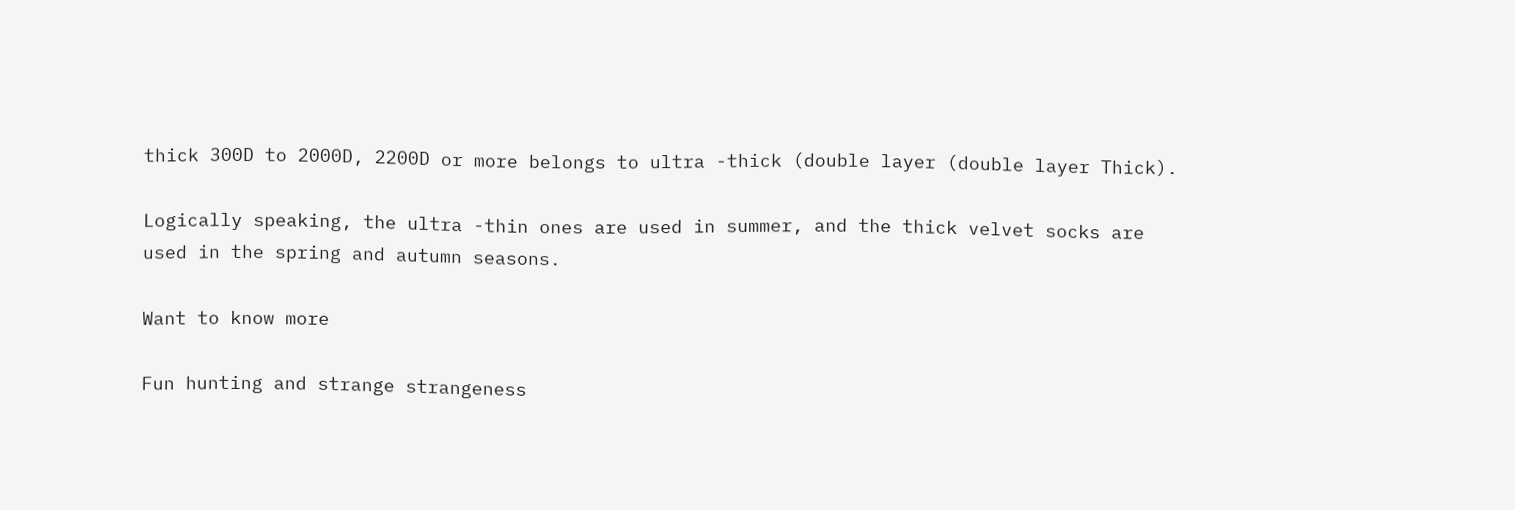thick 300D to 2000D, 2200D or more belongs to ultra -thick (double layer (double layer Thick).

Logically speaking, the ultra -thin ones are used in summer, and the thick velvet socks are used in the spring and autumn seasons.

Want to know more

Fun hunting and strange strangeness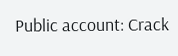Public account: Crack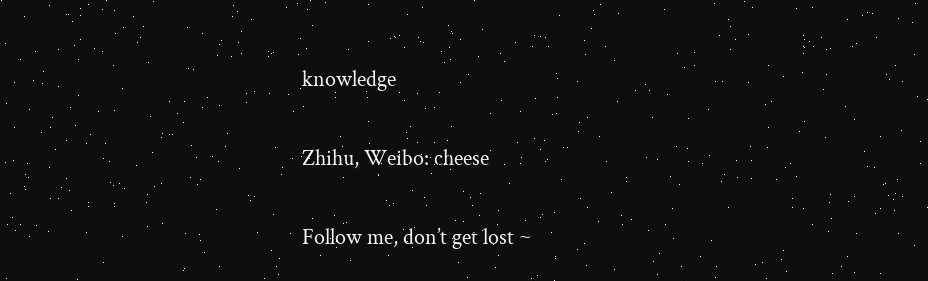knowledge

Zhihu, Weibo: cheese

Follow me, don’t get lost ~